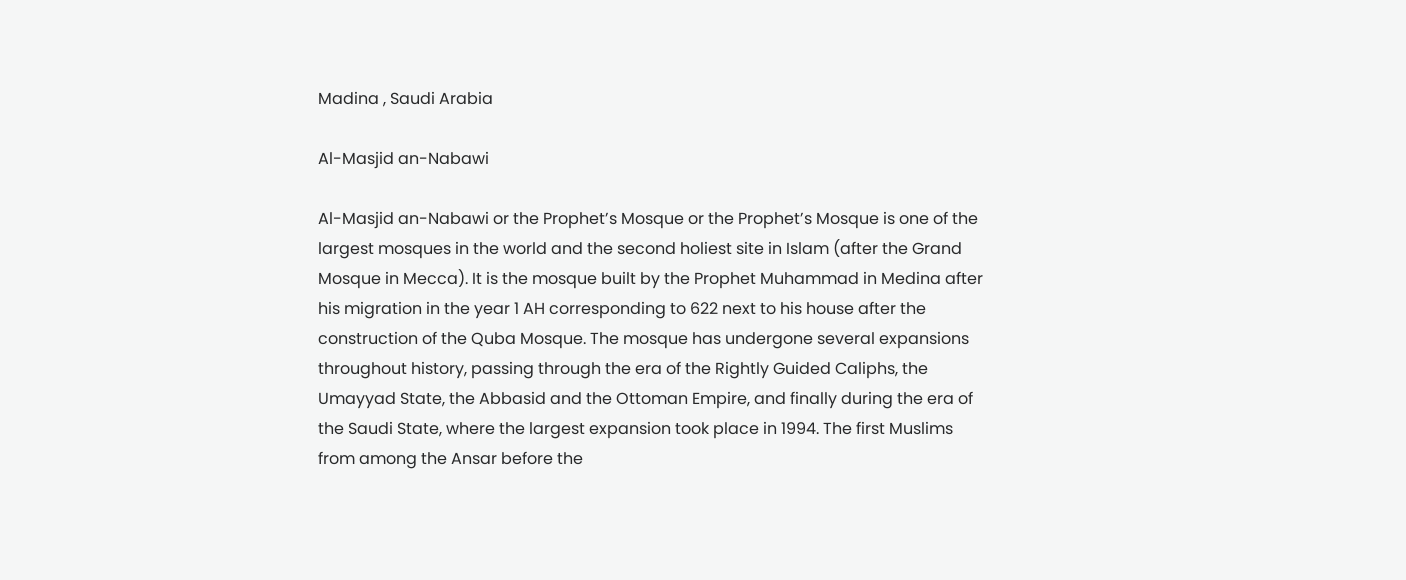Madina , Saudi Arabia

Al-Masjid an-Nabawi

Al-Masjid an-Nabawi or the Prophet’s Mosque or the Prophet’s Mosque is one of the largest mosques in the world and the second holiest site in Islam (after the Grand Mosque in Mecca). It is the mosque built by the Prophet Muhammad in Medina after his migration in the year 1 AH corresponding to 622 next to his house after the construction of the Quba Mosque. The mosque has undergone several expansions throughout history, passing through the era of the Rightly Guided Caliphs, the Umayyad State, the Abbasid and the Ottoman Empire, and finally during the era of the Saudi State, where the largest expansion took place in 1994. The first Muslims from among the Ansar before the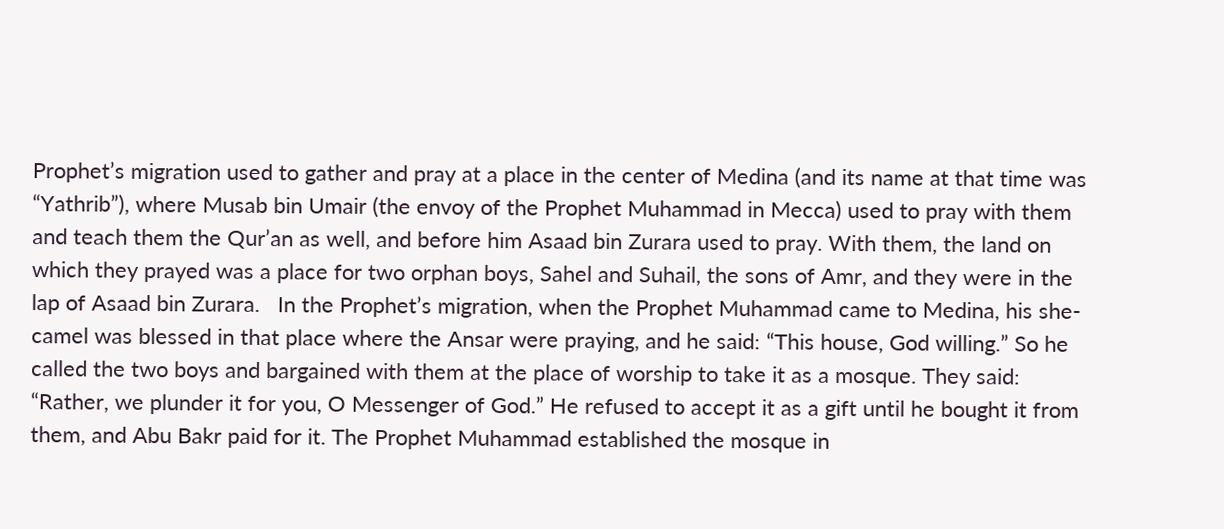Prophet’s migration used to gather and pray at a place in the center of Medina (and its name at that time was “Yathrib”), where Musab bin Umair (the envoy of the Prophet Muhammad in Mecca) used to pray with them and teach them the Qur’an as well, and before him Asaad bin Zurara used to pray. With them, the land on which they prayed was a place for two orphan boys, Sahel and Suhail, the sons of Amr, and they were in the lap of Asaad bin Zurara.   In the Prophet’s migration, when the Prophet Muhammad came to Medina, his she-camel was blessed in that place where the Ansar were praying, and he said: “This house, God willing.” So he called the two boys and bargained with them at the place of worship to take it as a mosque. They said: “Rather, we plunder it for you, O Messenger of God.” He refused to accept it as a gift until he bought it from them, and Abu Bakr paid for it. The Prophet Muhammad established the mosque in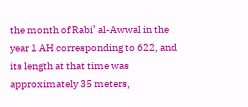the month of Rabi’ al-Awwal in the year 1 AH corresponding to 622, and its length at that time was approximately 35 meters,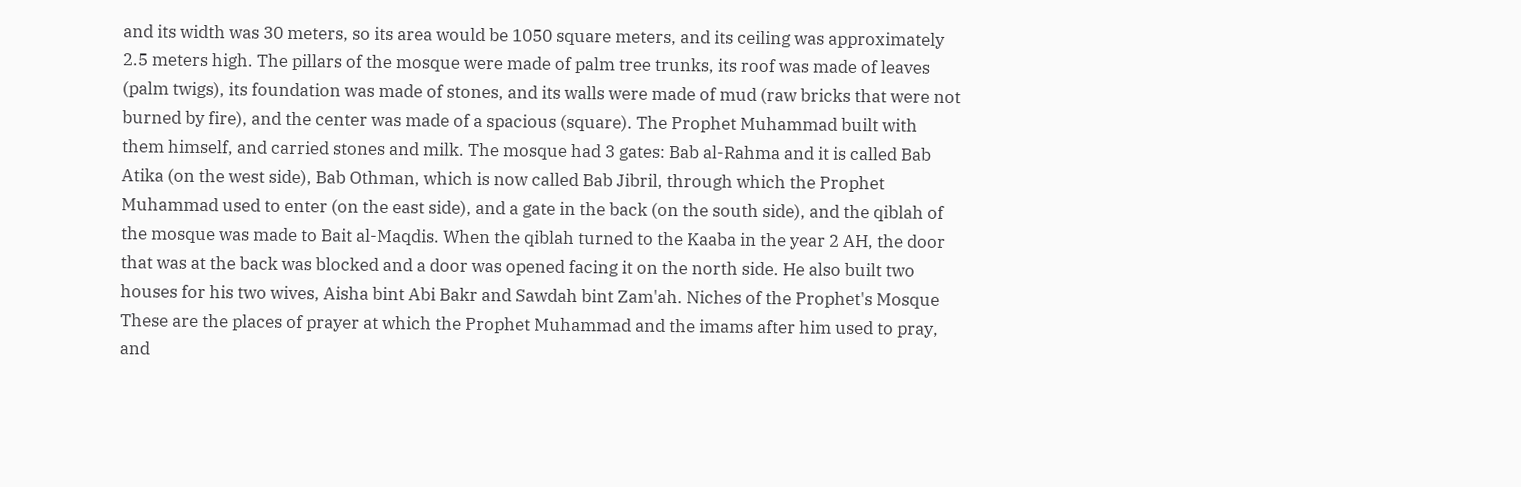and its width was 30 meters, so its area would be 1050 square meters, and its ceiling was approximately 2.5 meters high. The pillars of the mosque were made of palm tree trunks, its roof was made of leaves (palm twigs), its foundation was made of stones, and its walls were made of mud (raw bricks that were not burned by fire), and the center was made of a spacious (square). The Prophet Muhammad built with them himself, and carried stones and milk. The mosque had 3 gates: Bab al-Rahma and it is called Bab Atika (on the west side), Bab Othman, which is now called Bab Jibril, through which the Prophet Muhammad used to enter (on the east side), and a gate in the back (on the south side), and the qiblah of the mosque was made to Bait al-Maqdis. When the qiblah turned to the Kaaba in the year 2 AH, the door that was at the back was blocked and a door was opened facing it on the north side. He also built two houses for his two wives, Aisha bint Abi Bakr and Sawdah bint Zam'ah. Niches of the Prophet's Mosque These are the places of prayer at which the Prophet Muhammad and the imams after him used to pray, and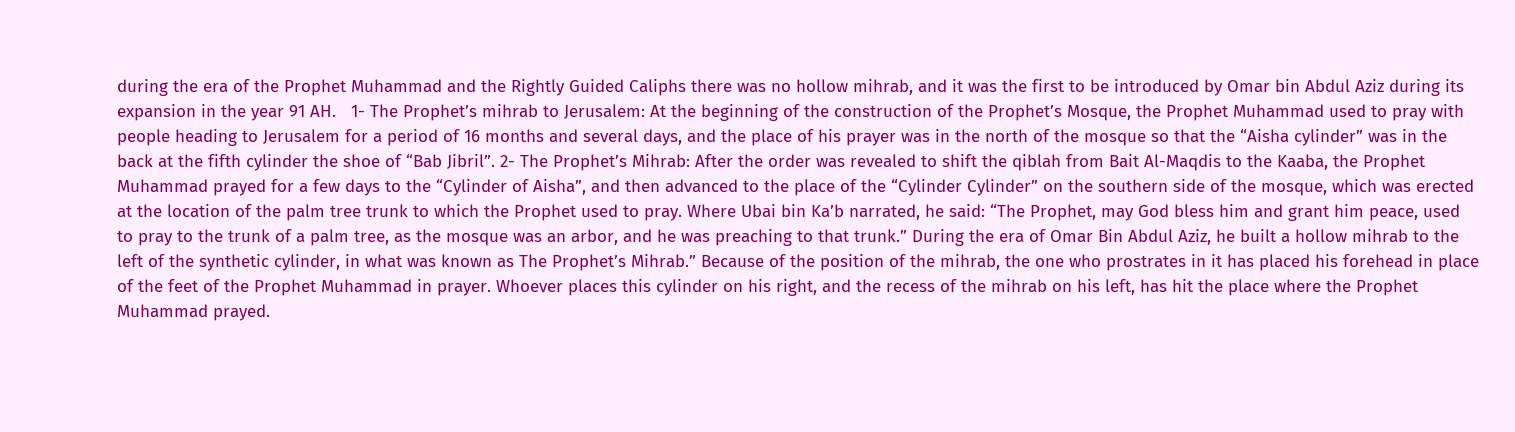during the era of the Prophet Muhammad and the Rightly Guided Caliphs there was no hollow mihrab, and it was the first to be introduced by Omar bin Abdul Aziz during its expansion in the year 91 AH.   1- The Prophet’s mihrab to Jerusalem: At the beginning of the construction of the Prophet’s Mosque, the Prophet Muhammad used to pray with people heading to Jerusalem for a period of 16 months and several days, and the place of his prayer was in the north of the mosque so that the “Aisha cylinder” was in the back at the fifth cylinder the shoe of “Bab Jibril”. 2- The Prophet’s Mihrab: After the order was revealed to shift the qiblah from Bait Al-Maqdis to the Kaaba, the Prophet Muhammad prayed for a few days to the “Cylinder of Aisha”, and then advanced to the place of the “Cylinder Cylinder” on the southern side of the mosque, which was erected at the location of the palm tree trunk to which the Prophet used to pray. Where Ubai bin Ka’b narrated, he said: “The Prophet, may God bless him and grant him peace, used to pray to the trunk of a palm tree, as the mosque was an arbor, and he was preaching to that trunk.” During the era of Omar Bin Abdul Aziz, he built a hollow mihrab to the left of the synthetic cylinder, in what was known as The Prophet’s Mihrab.” Because of the position of the mihrab, the one who prostrates in it has placed his forehead in place of the feet of the Prophet Muhammad in prayer. Whoever places this cylinder on his right, and the recess of the mihrab on his left, has hit the place where the Prophet Muhammad prayed.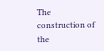The construction of the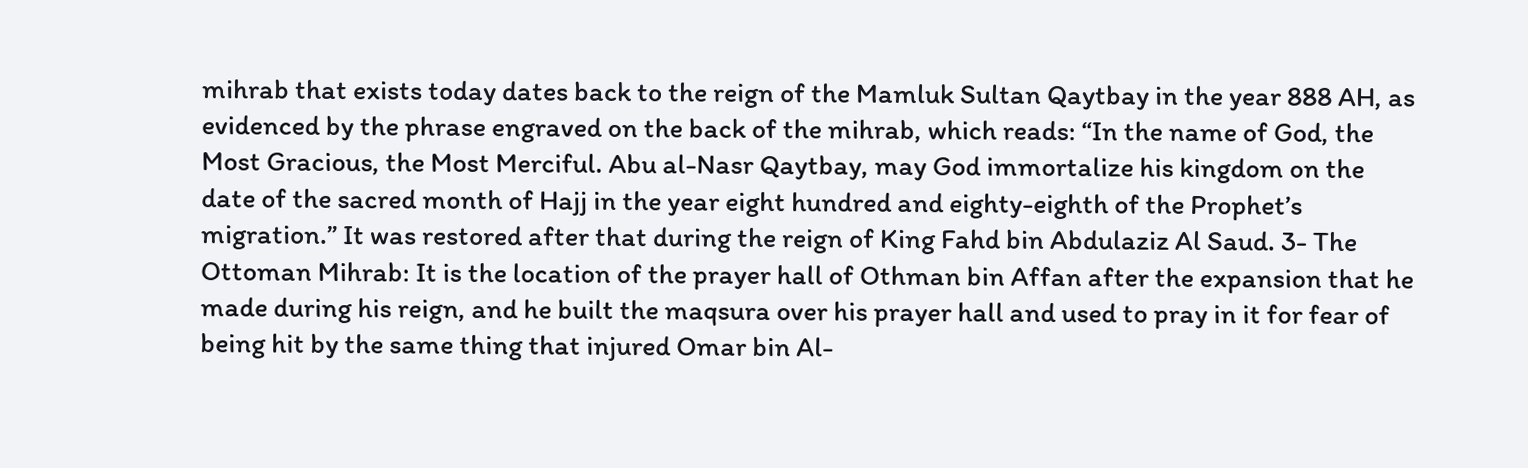mihrab that exists today dates back to the reign of the Mamluk Sultan Qaytbay in the year 888 AH, as evidenced by the phrase engraved on the back of the mihrab, which reads: “In the name of God, the Most Gracious, the Most Merciful. Abu al-Nasr Qaytbay, may God immortalize his kingdom on the date of the sacred month of Hajj in the year eight hundred and eighty-eighth of the Prophet’s migration.” It was restored after that during the reign of King Fahd bin Abdulaziz Al Saud. 3- The Ottoman Mihrab: It is the location of the prayer hall of Othman bin Affan after the expansion that he made during his reign, and he built the maqsura over his prayer hall and used to pray in it for fear of being hit by the same thing that injured Omar bin Al-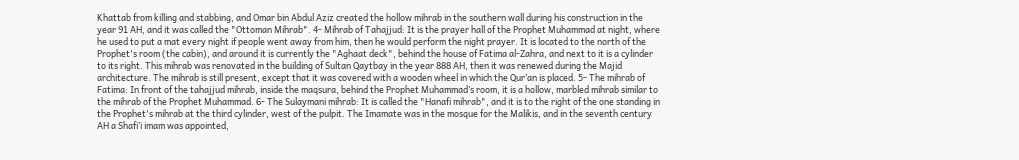Khattab from killing and stabbing, and Omar bin Abdul Aziz created the hollow mihrab in the southern wall during his construction in the year 91 AH, and it was called the "Ottoman Mihrab". 4- Mihrab of Tahajjud: It is the prayer hall of the Prophet Muhammad at night, where he used to put a mat every night if people went away from him, then he would perform the night prayer. It is located to the north of the Prophet's room (the cabin), and around it is currently the "Aghaat deck", behind the house of Fatima al-Zahra, and next to it is a cylinder to its right. This mihrab was renovated in the building of Sultan Qaytbay in the year 888 AH, then it was renewed during the Majid architecture. The mihrab is still present, except that it was covered with a wooden wheel in which the Qur’an is placed. 5- The mihrab of Fatima: In front of the tahajjud mihrab, inside the maqsura, behind the Prophet Muhammad’s room, it is a hollow, marbled mihrab similar to the mihrab of the Prophet Muhammad. 6- The Sulaymani mihrab: It is called the "Hanafi mihrab", and it is to the right of the one standing in the Prophet's mihrab at the third cylinder, west of the pulpit. The Imamate was in the mosque for the Malikis, and in the seventh century AH a Shafi’i imam was appointed,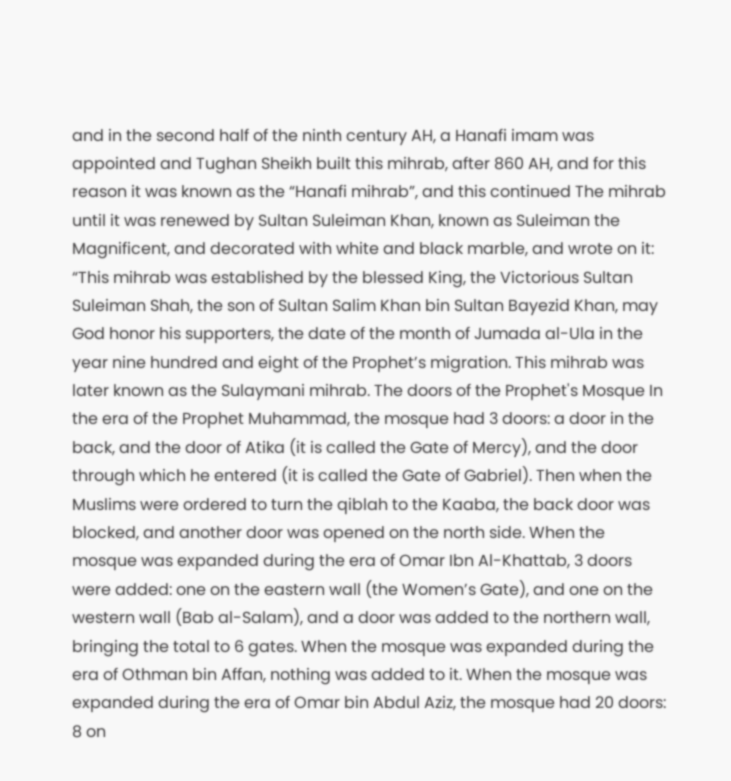and in the second half of the ninth century AH, a Hanafi imam was appointed and Tughan Sheikh built this mihrab, after 860 AH, and for this reason it was known as the “Hanafi mihrab”, and this continued The mihrab until it was renewed by Sultan Suleiman Khan, known as Suleiman the Magnificent, and decorated with white and black marble, and wrote on it: “This mihrab was established by the blessed King, the Victorious Sultan Suleiman Shah, the son of Sultan Salim Khan bin Sultan Bayezid Khan, may God honor his supporters, the date of the month of Jumada al-Ula in the year nine hundred and eight of the Prophet’s migration. This mihrab was later known as the Sulaymani mihrab. The doors of the Prophet's Mosque In the era of the Prophet Muhammad, the mosque had 3 doors: a door in the back, and the door of Atika (it is called the Gate of Mercy), and the door through which he entered (it is called the Gate of Gabriel). Then when the Muslims were ordered to turn the qiblah to the Kaaba, the back door was blocked, and another door was opened on the north side. When the mosque was expanded during the era of Omar Ibn Al-Khattab, 3 doors were added: one on the eastern wall (the Women’s Gate), and one on the western wall (Bab al-Salam), and a door was added to the northern wall, bringing the total to 6 gates. When the mosque was expanded during the era of Othman bin Affan, nothing was added to it. When the mosque was expanded during the era of Omar bin Abdul Aziz, the mosque had 20 doors: 8 on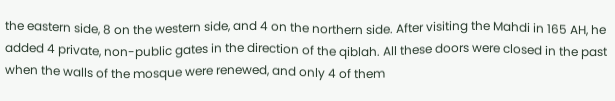the eastern side, 8 on the western side, and 4 on the northern side. After visiting the Mahdi in 165 AH, he added 4 private, non-public gates in the direction of the qiblah. All these doors were closed in the past when the walls of the mosque were renewed, and only 4 of them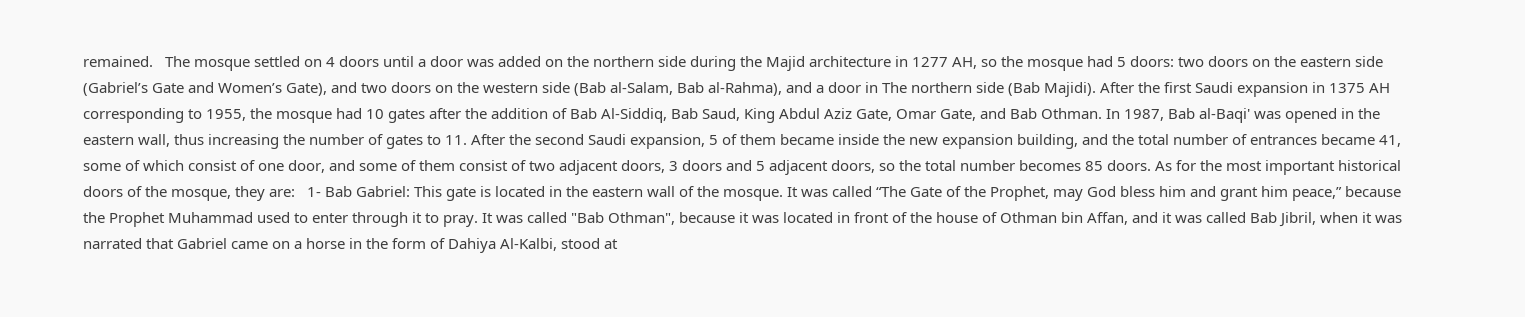remained.   The mosque settled on 4 doors until a door was added on the northern side during the Majid architecture in 1277 AH, so the mosque had 5 doors: two doors on the eastern side (Gabriel’s Gate and Women’s Gate), and two doors on the western side (Bab al-Salam, Bab al-Rahma), and a door in The northern side (Bab Majidi). After the first Saudi expansion in 1375 AH corresponding to 1955, the mosque had 10 gates after the addition of Bab Al-Siddiq, Bab Saud, King Abdul Aziz Gate, Omar Gate, and Bab Othman. In 1987, Bab al-Baqi' was opened in the eastern wall, thus increasing the number of gates to 11. After the second Saudi expansion, 5 of them became inside the new expansion building, and the total number of entrances became 41, some of which consist of one door, and some of them consist of two adjacent doors, 3 doors and 5 adjacent doors, so the total number becomes 85 doors. As for the most important historical doors of the mosque, they are:   1- Bab Gabriel: This gate is located in the eastern wall of the mosque. It was called “The Gate of the Prophet, may God bless him and grant him peace,” because the Prophet Muhammad used to enter through it to pray. It was called "Bab Othman", because it was located in front of the house of Othman bin Affan, and it was called Bab Jibril, when it was narrated that Gabriel came on a horse in the form of Dahiya Al-Kalbi, stood at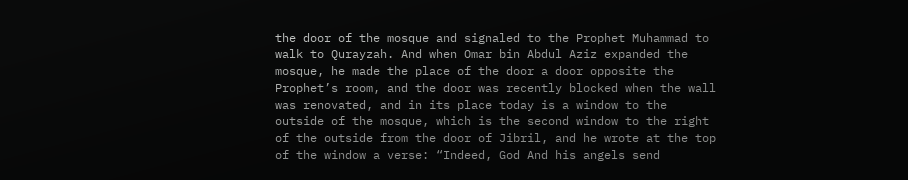the door of the mosque and signaled to the Prophet Muhammad to walk to Qurayzah. And when Omar bin Abdul Aziz expanded the mosque, he made the place of the door a door opposite the Prophet’s room, and the door was recently blocked when the wall was renovated, and in its place today is a window to the outside of the mosque, which is the second window to the right of the outside from the door of Jibril, and he wrote at the top of the window a verse: “Indeed, God And his angels send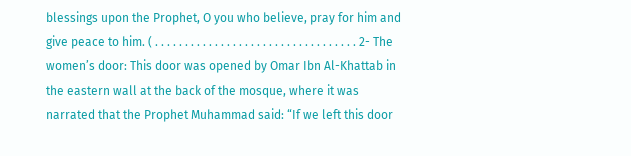blessings upon the Prophet, O you who believe, pray for him and give peace to him. ( . . . . . . . . . . . . . . . . . . . . . . . . . . . . . . . . . . 2- The women’s door: This door was opened by Omar Ibn Al-Khattab in the eastern wall at the back of the mosque, where it was narrated that the Prophet Muhammad said: “If we left this door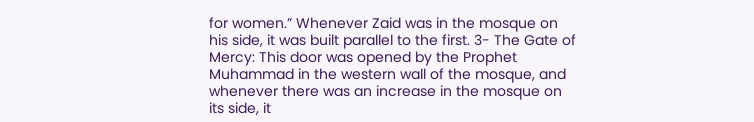for women.” Whenever Zaid was in the mosque on his side, it was built parallel to the first. 3- The Gate of Mercy: This door was opened by the Prophet Muhammad in the western wall of the mosque, and whenever there was an increase in the mosque on its side, it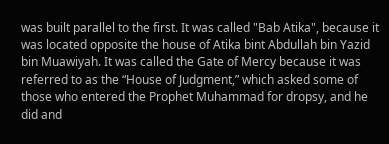was built parallel to the first. It was called "Bab Atika", because it was located opposite the house of Atika bint Abdullah bin Yazid bin Muawiyah. It was called the Gate of Mercy because it was referred to as the “House of Judgment,” which asked some of those who entered the Prophet Muhammad for dropsy, and he did and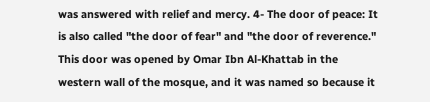was answered with relief and mercy. 4- The door of peace: It is also called "the door of fear" and "the door of reverence." This door was opened by Omar Ibn Al-Khattab in the western wall of the mosque, and it was named so because it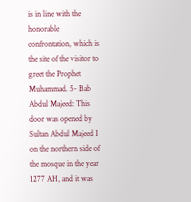is in line with the honorable confrontation, which is the site of the visitor to greet the Prophet Muhammad. 5- Bab Abdul Majeed: This door was opened by Sultan Abdul Majeed I on the northern side of the mosque in the year 1277 AH, and it was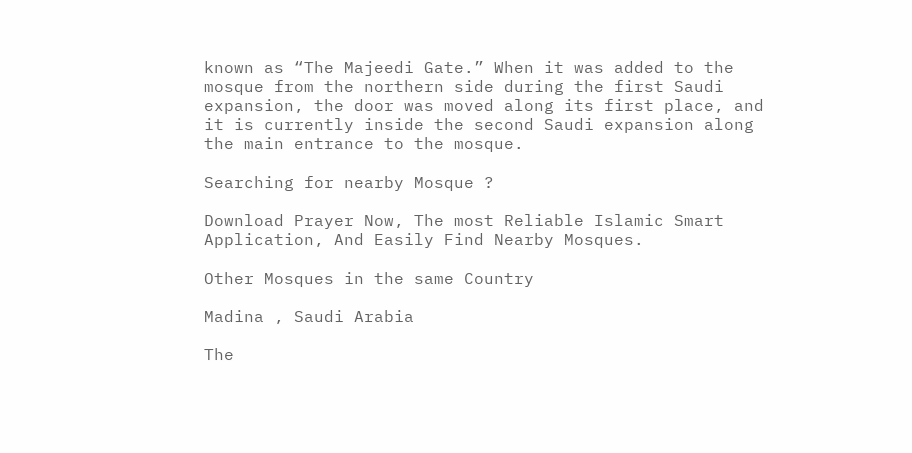known as “The Majeedi Gate.” When it was added to the mosque from the northern side during the first Saudi expansion, the door was moved along its first place, and it is currently inside the second Saudi expansion along the main entrance to the mosque.

Searching for nearby Mosque ?

Download Prayer Now, The most Reliable Islamic Smart Application, And Easily Find Nearby Mosques.

Other Mosques in the same Country

Madina , Saudi Arabia

The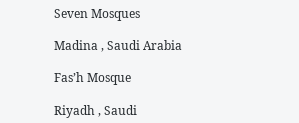Seven Mosques

Madina , Saudi Arabia

Fas’h Mosque

Riyadh , Saudi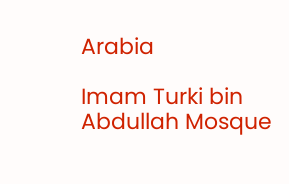Arabia

Imam Turki bin Abdullah Mosque